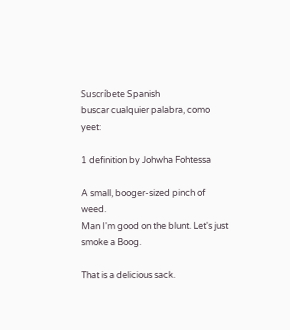Suscríbete Spanish
buscar cualquier palabra, como yeet:

1 definition by Johwha Fohtessa

A small, booger-sized pinch of weed.
Man I'm good on the blunt. Let's just smoke a Boog.

That is a delicious sack.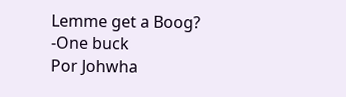Lemme get a Boog?
-One buck
Por Johwha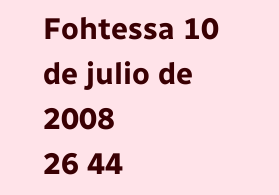Fohtessa 10 de julio de 2008
26 44